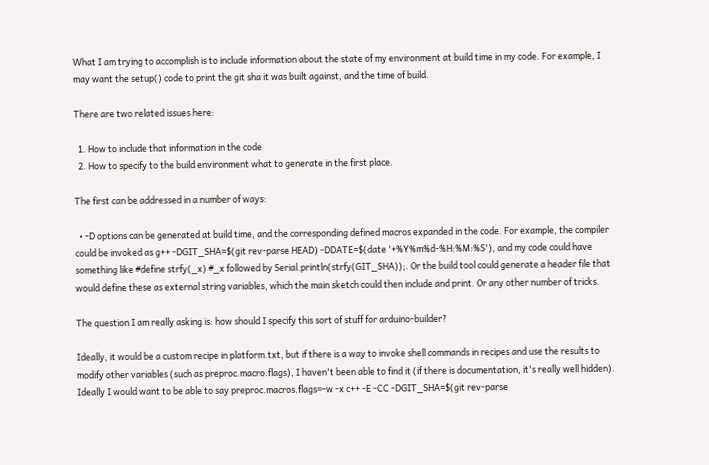What I am trying to accomplish is to include information about the state of my environment at build time in my code. For example, I may want the setup() code to print the git sha it was built against, and the time of build.

There are two related issues here:

  1. How to include that information in the code
  2. How to specify to the build environment what to generate in the first place.

The first can be addressed in a number of ways:

  • -D options can be generated at build time, and the corresponding defined macros expanded in the code. For example, the compiler could be invoked as g++ -DGIT_SHA=$(git rev-parse HEAD) -DDATE=$(date '+%Y%m%d-%H:%M:%S'), and my code could have something like #define strfy(_x) #_x followed by Serial.println(strfy(GIT_SHA));. Or the build tool could generate a header file that would define these as external string variables, which the main sketch could then include and print. Or any other number of tricks.

The question I am really asking is: how should I specify this sort of stuff for arduino-builder?

Ideally, it would be a custom recipe in platform.txt, but if there is a way to invoke shell commands in recipes and use the results to modify other variables (such as preproc.macro.flags), I haven't been able to find it (if there is documentation, it's really well hidden). Ideally I would want to be able to say preproc.macros.flags=-w -x c++ -E -CC -DGIT_SHA=$(git rev-parse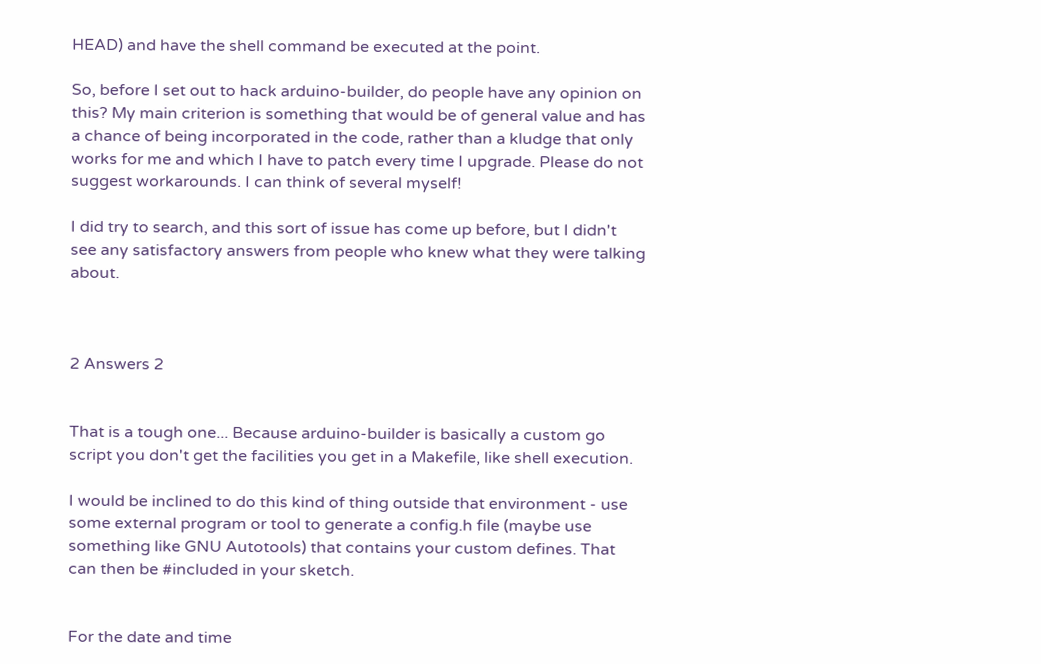HEAD) and have the shell command be executed at the point.

So, before I set out to hack arduino-builder, do people have any opinion on this? My main criterion is something that would be of general value and has a chance of being incorporated in the code, rather than a kludge that only works for me and which I have to patch every time I upgrade. Please do not suggest workarounds. I can think of several myself!

I did try to search, and this sort of issue has come up before, but I didn't see any satisfactory answers from people who knew what they were talking about.



2 Answers 2


That is a tough one... Because arduino-builder is basically a custom go script you don't get the facilities you get in a Makefile, like shell execution.

I would be inclined to do this kind of thing outside that environment - use some external program or tool to generate a config.h file (maybe use something like GNU Autotools) that contains your custom defines. That can then be #included in your sketch.


For the date and time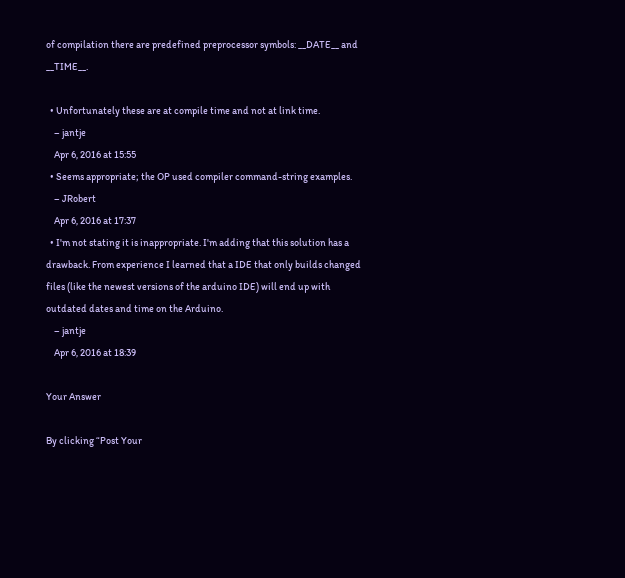of compilation there are predefined preprocessor symbols: __DATE__ and __TIME__.

  • Unfortunately these are at compile time and not at link time.
    – jantje
    Apr 6, 2016 at 15:55
  • Seems appropriate; the OP used compiler command-string examples.
    – JRobert
    Apr 6, 2016 at 17:37
  • I'm not stating it is inappropriate. I'm adding that this solution has a drawback. From experience I learned that a IDE that only builds changed files (like the newest versions of the arduino IDE) will end up with outdated dates and time on the Arduino.
    – jantje
    Apr 6, 2016 at 18:39

Your Answer

By clicking “Post Your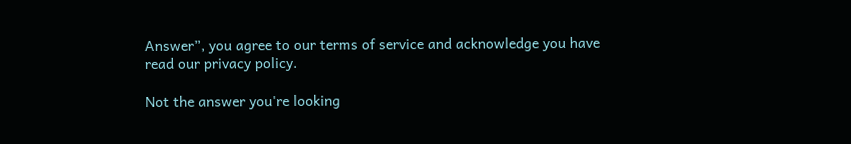Answer”, you agree to our terms of service and acknowledge you have read our privacy policy.

Not the answer you're looking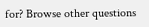for? Browse other questions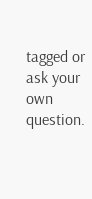tagged or ask your own question.